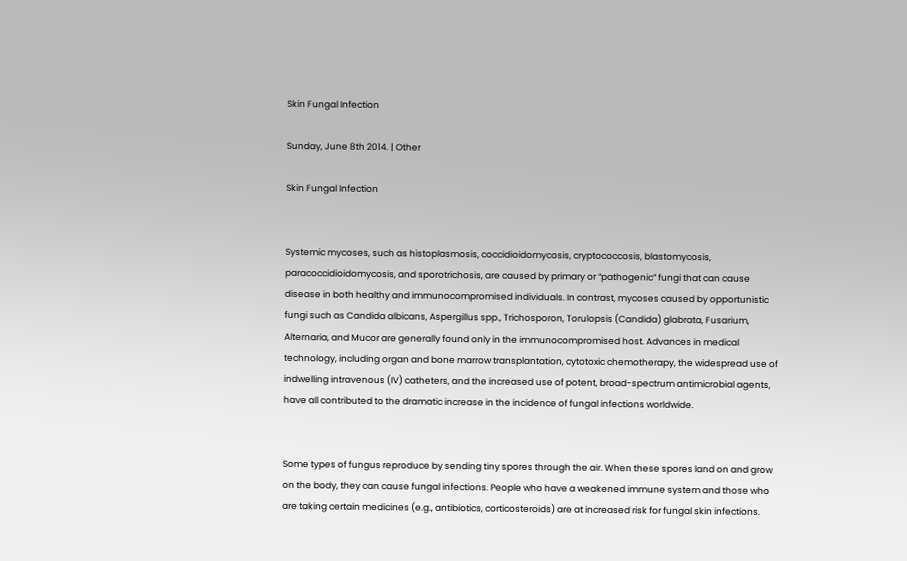Skin Fungal Infection

Sunday, June 8th 2014. | Other

Skin Fungal Infection


Systemic mycoses, such as histoplasmosis, coccidioidomycosis, cryptococcosis, blastomycosis, paracoccidioidomycosis, and sporotrichosis, are caused by primary or “pathogenic” fungi that can cause disease in both healthy and immunocompromised individuals. In contrast, mycoses caused by opportunistic fungi such as Candida albicans, Aspergillus spp., Trichosporon, Torulopsis (Candida) glabrata, Fusarium, Alternaria, and Mucor are generally found only in the immunocompromised host. Advances in medical technology, including organ and bone marrow transplantation, cytotoxic chemotherapy, the widespread use of indwelling intravenous (IV) catheters, and the increased use of potent, broad-spectrum antimicrobial agents, have all contributed to the dramatic increase in the incidence of fungal infections worldwide.


Some types of fungus reproduce by sending tiny spores through the air. When these spores land on and grow on the body, they can cause fungal infections. People who have a weakened immune system and those who are taking certain medicines (e.g., antibiotics, corticosteroids) are at increased risk for fungal skin infections.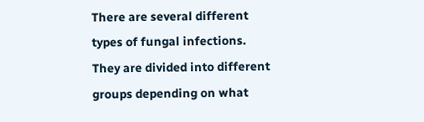There are several different types of fungal infections. They are divided into different groups depending on what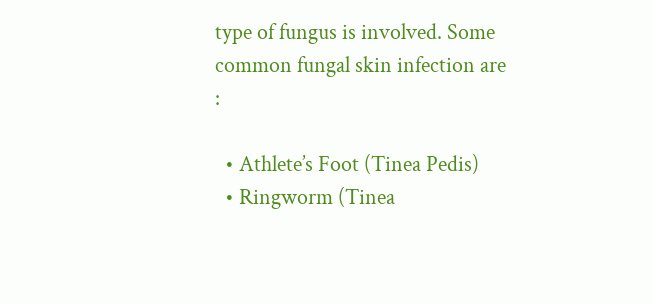type of fungus is involved. Some common fungal skin infection are :

  • Athlete’s Foot (Tinea Pedis)
  • Ringworm (Tinea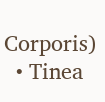Corporis)
  • Tinea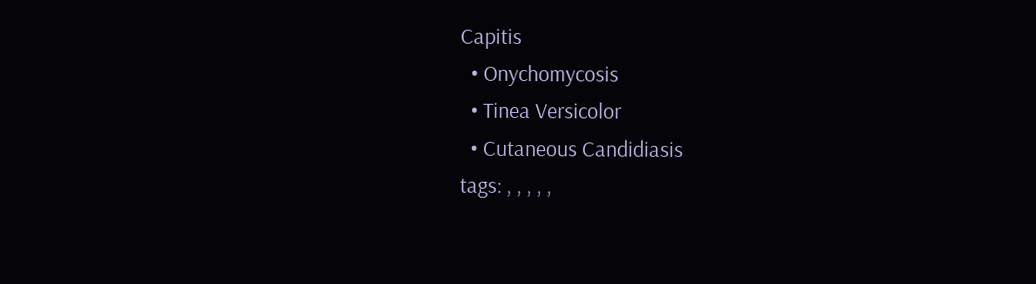Capitis
  • Onychomycosis
  • Tinea Versicolor
  • Cutaneous Candidiasis
tags: , , , , ,